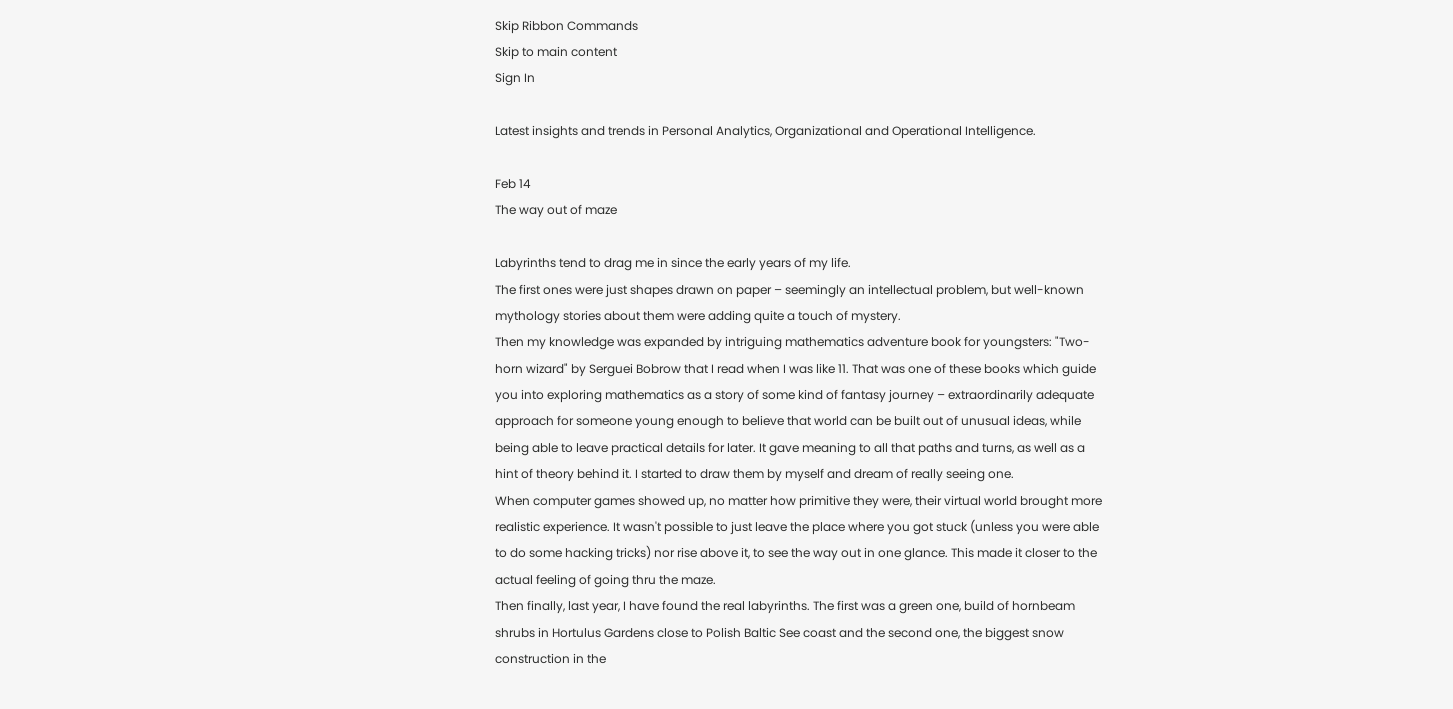Skip Ribbon Commands
Skip to main content
Sign In

Latest insights and trends in Personal Analytics, Organizational and Operational Intelligence.

Feb 14
The way out of maze

Labyrinths tend to drag me in since the early years of my life.
The first ones were just shapes drawn on paper – seemingly an intellectual problem, but well-known mythology stories about them were adding quite a touch of mystery.
Then my knowledge was expanded by intriguing mathematics adventure book for youngsters: "Two-horn wizard" by Serguei Bobrow that I read when I was like 11. That was one of these books which guide you into exploring mathematics as a story of some kind of fantasy journey – extraordinarily adequate approach for someone young enough to believe that world can be built out of unusual ideas, while being able to leave practical details for later. It gave meaning to all that paths and turns, as well as a hint of theory behind it. I started to draw them by myself and dream of really seeing one.
When computer games showed up, no matter how primitive they were, their virtual world brought more realistic experience. It wasn't possible to just leave the place where you got stuck (unless you were able to do some hacking tricks) nor rise above it, to see the way out in one glance. This made it closer to the actual feeling of going thru the maze.
Then finally, last year, I have found the real labyrinths. The first was a green one, build of hornbeam shrubs in Hortulus Gardens close to Polish Baltic See coast and the second one, the biggest snow construction in the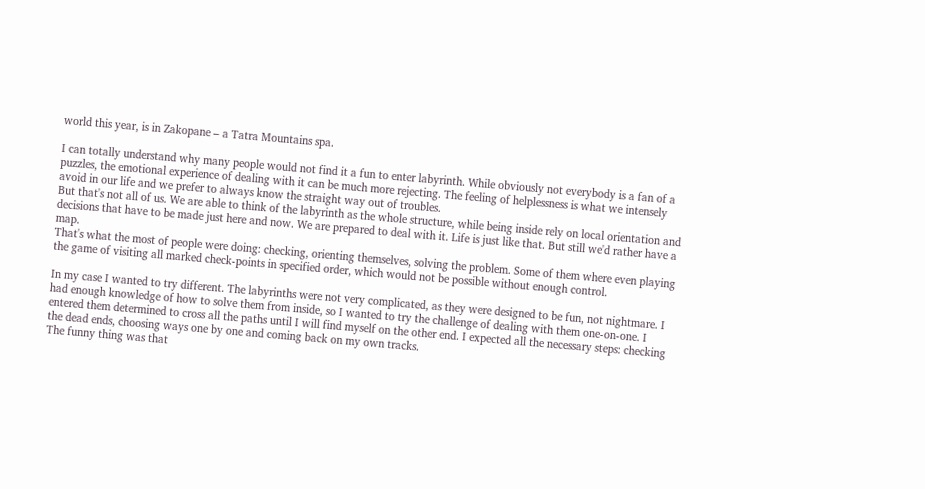world this year, is in Zakopane – a Tatra Mountains spa.

I can totally understand why many people would not find it a fun to enter labyrinth. While obviously not everybody is a fan of a puzzles, the emotional experience of dealing with it can be much more rejecting. The feeling of helplessness is what we intensely avoid in our life and we prefer to always know the straight way out of troubles.
But that's not all of us. We are able to think of the labyrinth as the whole structure, while being inside rely on local orientation and decisions that have to be made just here and now. We are prepared to deal with it. Life is just like that. But still we'd rather have a map.
That's what the most of people were doing: checking, orienting themselves, solving the problem. Some of them where even playing the game of visiting all marked check-points in specified order, which would not be possible without enough control.

In my case I wanted to try different. The labyrinths were not very complicated, as they were designed to be fun, not nightmare. I had enough knowledge of how to solve them from inside, so I wanted to try the challenge of dealing with them one-on-one. I entered them determined to cross all the paths until I will find myself on the other end. I expected all the necessary steps: checking the dead ends, choosing ways one by one and coming back on my own tracks.
The funny thing was that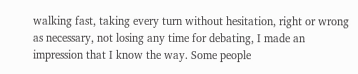walking fast, taking every turn without hesitation, right or wrong as necessary, not losing any time for debating, I made an impression that I know the way. Some people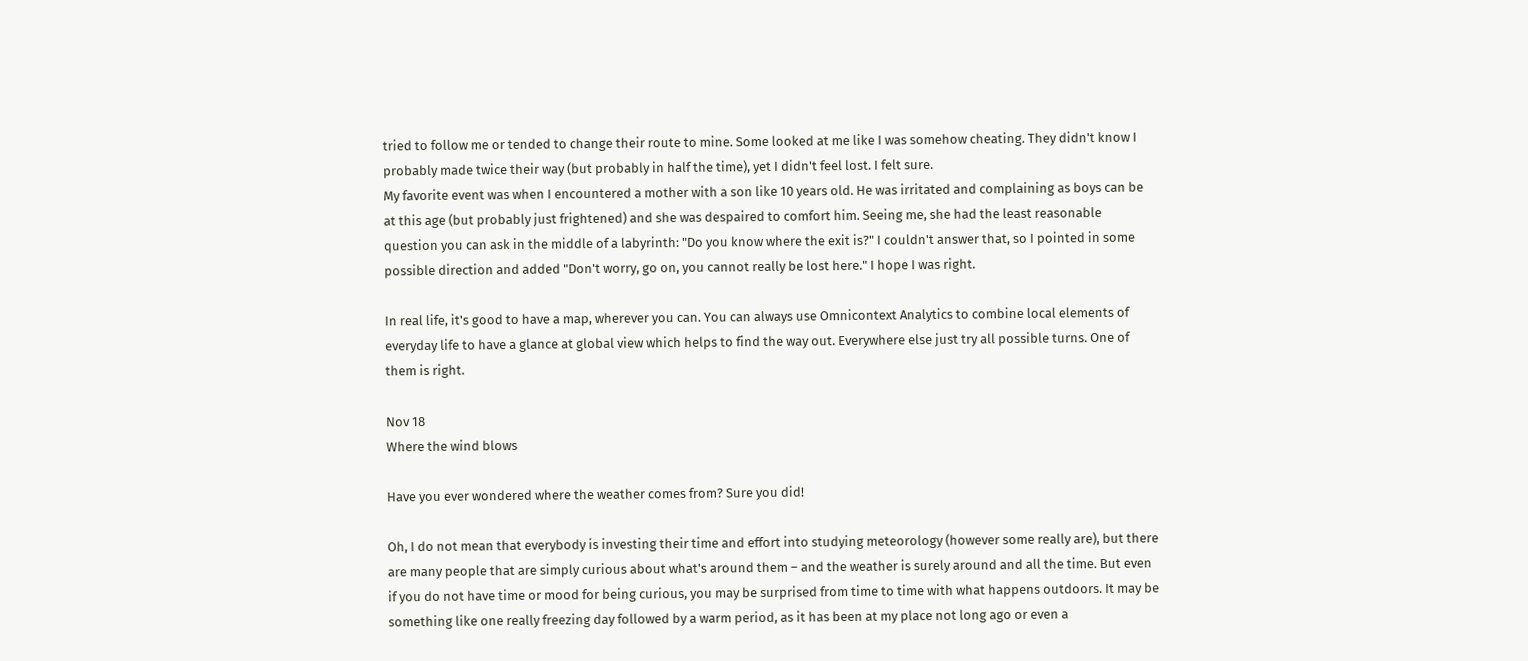tried to follow me or tended to change their route to mine. Some looked at me like I was somehow cheating. They didn't know I probably made twice their way (but probably in half the time), yet I didn't feel lost. I felt sure.
My favorite event was when I encountered a mother with a son like 10 years old. He was irritated and complaining as boys can be at this age (but probably just frightened) and she was despaired to comfort him. Seeing me, she had the least reasonable question you can ask in the middle of a labyrinth: "Do you know where the exit is?" I couldn't answer that, so I pointed in some possible direction and added "Don't worry, go on, you cannot really be lost here." I hope I was right.

In real life, it's good to have a map, wherever you can. You can always use Omnicontext Analytics to combine local elements of everyday life to have a glance at global view which helps to find the way out. Everywhere else just try all possible turns. One of them is right.

Nov 18
Where the wind blows

Have you ever wondered where the weather comes from? Sure you did!

Oh, I do not mean that everybody is investing their time and effort into studying meteorology (however some really are), but there are many people that are simply curious about what's around them – and the weather is surely around and all the time. But even if you do not have time or mood for being curious, you may be surprised from time to time with what happens outdoors. It may be something like one really freezing day followed by a warm period, as it has been at my place not long ago or even a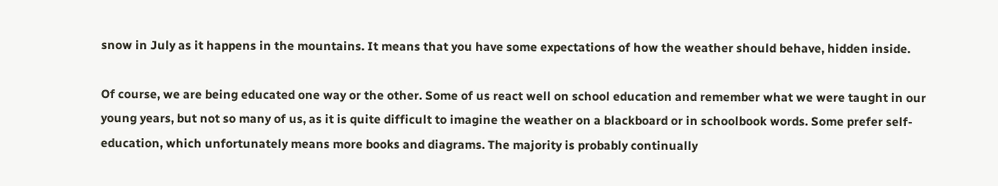snow in July as it happens in the mountains. It means that you have some expectations of how the weather should behave, hidden inside.

Of course, we are being educated one way or the other. Some of us react well on school education and remember what we were taught in our young years, but not so many of us, as it is quite difficult to imagine the weather on a blackboard or in schoolbook words. Some prefer self-education, which unfortunately means more books and diagrams. The majority is probably continually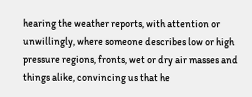hearing the weather reports, with attention or unwillingly, where someone describes low or high pressure regions, fronts, wet or dry air masses and things alike, convincing us that he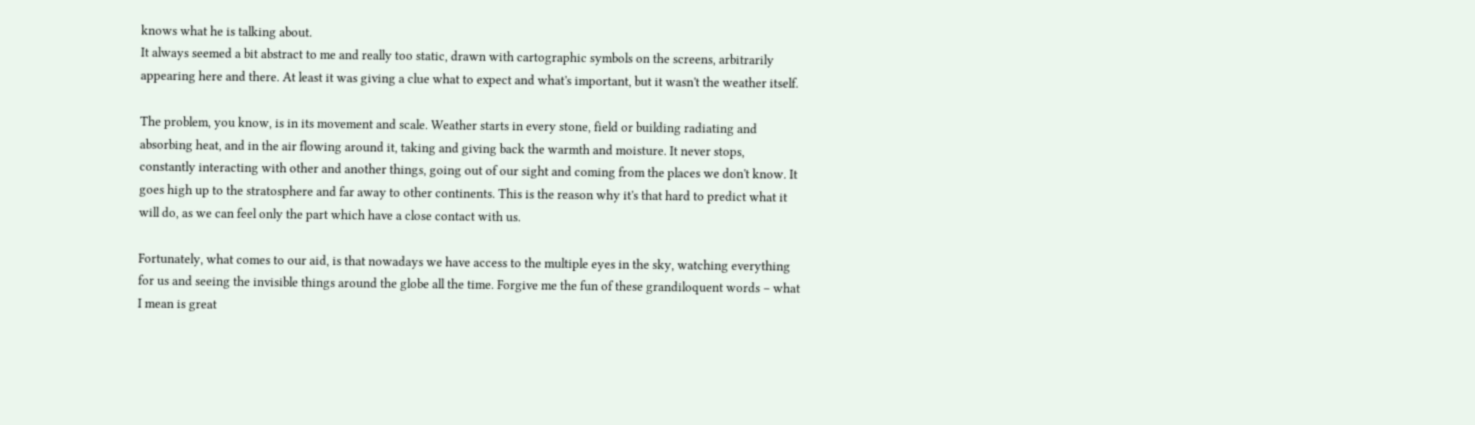knows what he is talking about.
It always seemed a bit abstract to me and really too static, drawn with cartographic symbols on the screens, arbitrarily appearing here and there. At least it was giving a clue what to expect and what's important, but it wasn't the weather itself.

The problem, you know, is in its movement and scale. Weather starts in every stone, field or building radiating and absorbing heat, and in the air flowing around it, taking and giving back the warmth and moisture. It never stops, constantly interacting with other and another things, going out of our sight and coming from the places we don't know. It goes high up to the stratosphere and far away to other continents. This is the reason why it's that hard to predict what it will do, as we can feel only the part which have a close contact with us.

Fortunately, what comes to our aid, is that nowadays we have access to the multiple eyes in the sky, watching everything for us and seeing the invisible things around the globe all the time. Forgive me the fun of these grandiloquent words – what I mean is great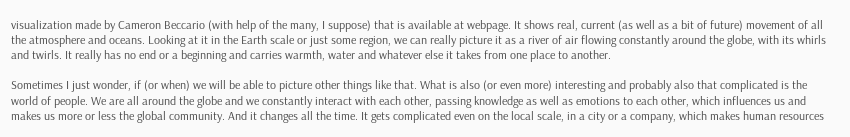visualization made by Cameron Beccario (with help of the many, I suppose) that is available at webpage. It shows real, current (as well as a bit of future) movement of all the atmosphere and oceans. Looking at it in the Earth scale or just some region, we can really picture it as a river of air flowing constantly around the globe, with its whirls and twirls. It really has no end or a beginning and carries warmth, water and whatever else it takes from one place to another.

Sometimes I just wonder, if (or when) we will be able to picture other things like that. What is also (or even more) interesting and probably also that complicated is the world of people. We are all around the globe and we constantly interact with each other, passing knowledge as well as emotions to each other, which influences us and makes us more or less the global community. And it changes all the time. It gets complicated even on the local scale, in a city or a company, which makes human resources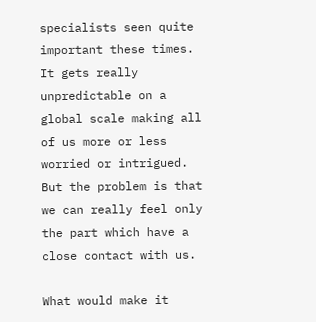specialists seen quite important these times. It gets really unpredictable on a global scale making all of us more or less worried or intrigued. But the problem is that we can really feel only the part which have a close contact with us.

What would make it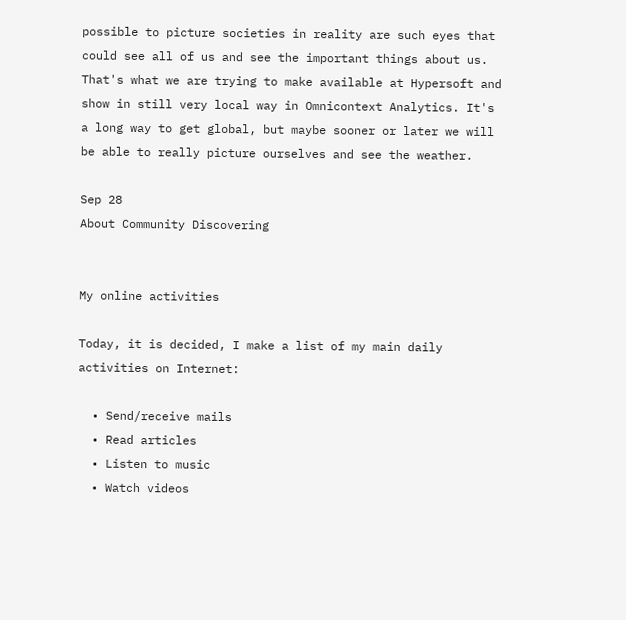possible to picture societies in reality are such eyes that could see all of us and see the important things about us. That's what we are trying to make available at Hypersoft and show in still very local way in Omnicontext Analytics. It's a long way to get global, but maybe sooner or later we will be able to really picture ourselves and see the weather.

Sep 28
About Community Discovering


My online activities

Today, it is decided, I make a list of my main daily activities on Internet:

  • Send/receive mails
  • Read articles
  • Listen to music
  • Watch videos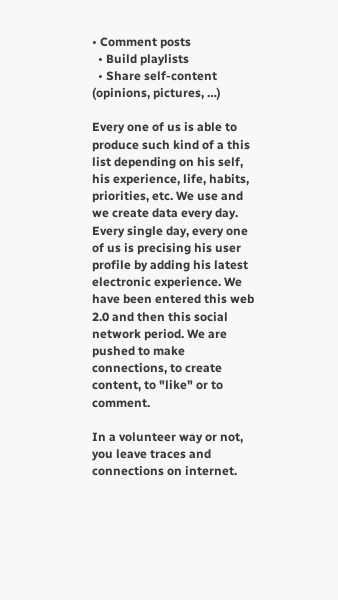• Comment posts
  • Build playlists
  • Share self-content (opinions, pictures, …)

Every one of us is able to produce such kind of a this list depending on his self, his experience, life, habits, priorities, etc. We use and we create data every day. Every single day, every one of us is precising his user profile by adding his latest electronic experience. We have been entered this web 2.0 and then this social network period. We are pushed to make connections, to create content, to "like" or to comment.

In a volunteer way or not, you leave traces and connections on internet.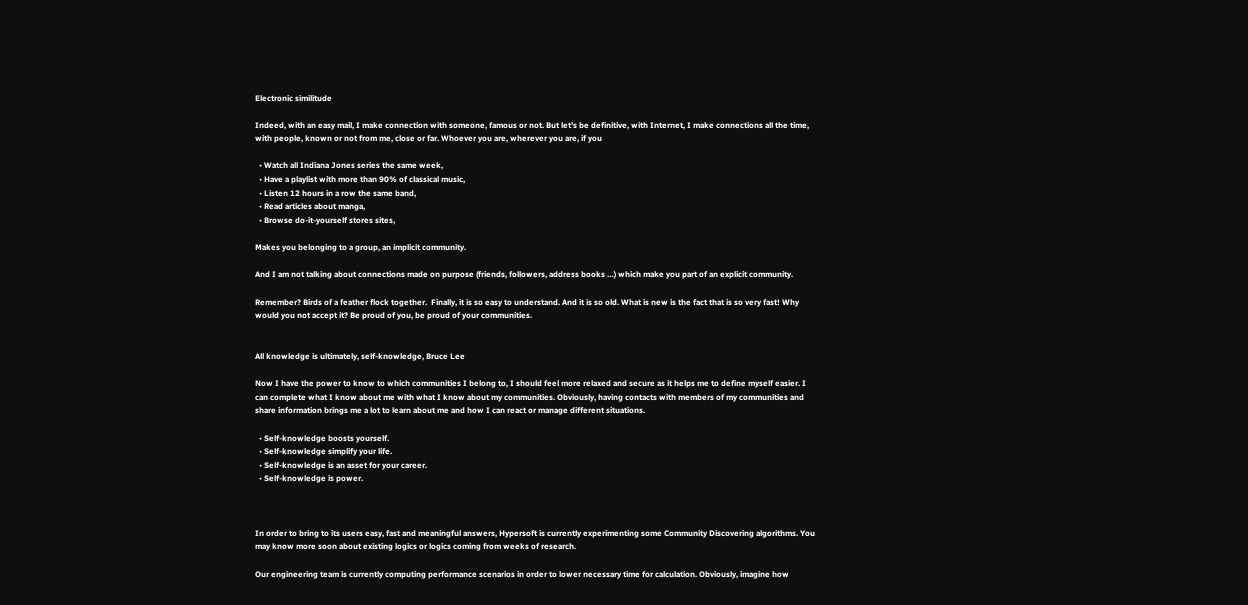Electronic similitude

Indeed, with an easy mail, I make connection with someone, famous or not. But let's be definitive, with Internet, I make connections all the time, with people, known or not from me, close or far. Whoever you are, wherever you are, if you

  • Watch all Indiana Jones series the same week,
  • Have a playlist with more than 90% of classical music,
  • Listen 12 hours in a row the same band,
  • Read articles about manga,
  • Browse do-it-yourself stores sites,

Makes you belonging to a group, an implicit community.

And I am not talking about connections made on purpose (friends, followers, address books …) which make you part of an explicit community.

Remember? Birds of a feather flock together.  Finally, it is so easy to understand. And it is so old. What is new is the fact that is so very fast! Why would you not accept it? Be proud of you, be proud of your communities.


All knowledge is ultimately, self-knowledge, Bruce Lee

Now I have the power to know to which communities I belong to, I should feel more relaxed and secure as it helps me to define myself easier. I can complete what I know about me with what I know about my communities. Obviously, having contacts with members of my communities and share information brings me a lot to learn about me and how I can react or manage different situations.

  • Self-knowledge boosts yourself.
  • Self-knowledge simplify your life.
  • Self-knowledge is an asset for your career.
  • Self-knowledge is power.



In order to bring to its users easy, fast and meaningful answers, Hypersoft is currently experimenting some Community Discovering algorithms. You may know more soon about existing logics or logics coming from weeks of research.

Our engineering team is currently computing performance scenarios in order to lower necessary time for calculation. Obviously, imagine how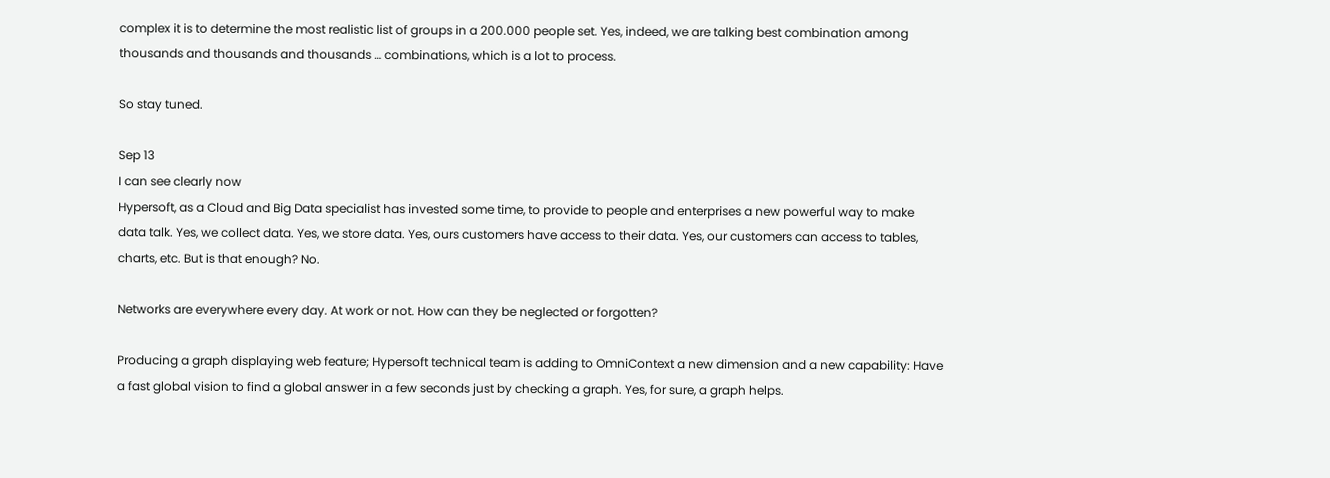complex it is to determine the most realistic list of groups in a 200.000 people set. Yes, indeed, we are talking best combination among thousands and thousands and thousands … combinations, which is a lot to process.

So stay tuned.

Sep 13
I can see clearly now
Hypersoft, as a Cloud and Big Data specialist has invested some time, to provide to people and enterprises a new powerful way to make data talk. Yes, we collect data. Yes, we store data. Yes, ours customers have access to their data. Yes, our customers can access to tables, charts, etc. But is that enough? No.

Networks are everywhere every day. At work or not. How can they be neglected or forgotten?

Producing a graph displaying web feature; Hypersoft technical team is adding to OmniContext a new dimension and a new capability: Have a fast global vision to find a global answer in a few seconds just by checking a graph. Yes, for sure, a graph helps.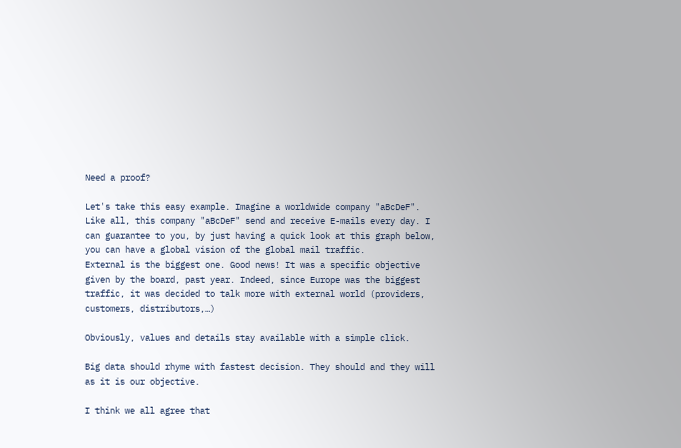Need a proof?

Let's take this easy example. Imagine a worldwide company "aBcDeF". Like all, this company "aBcDeF" send and receive E-mails every day. I can guarantee to you, by just having a quick look at this graph below, you can have a global vision of the global mail traffic.
External is the biggest one. Good news! It was a specific objective given by the board, past year. Indeed, since Europe was the biggest traffic, it was decided to talk more with external world (providers, customers, distributors,…)

Obviously, values and details stay available with a simple click.

Big data should rhyme with fastest decision. They should and they will as it is our objective.

I think we all agree that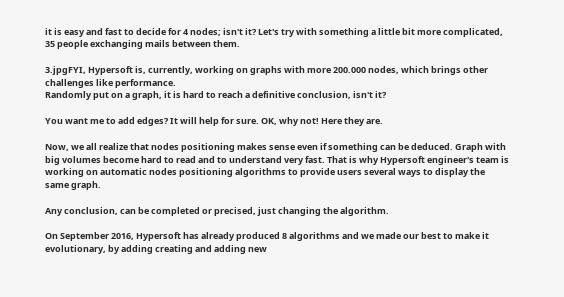it is easy and fast to decide for 4 nodes; isn't it? Let's try with something a little bit more complicated, 35 people exchanging mails between them.

3.jpgFYI, Hypersoft is, currently, working on graphs with more 200.000 nodes, which brings other challenges like performance.
Randomly put on a graph, it is hard to reach a definitive conclusion, isn't it?

You want me to add edges? It will help for sure. OK, why not! Here they are.

Now, we all realize that nodes positioning makes sense even if something can be deduced. Graph with big volumes become hard to read and to understand very fast. That is why Hypersoft engineer's team is working on automatic nodes positioning algorithms to provide users several ways to display the same graph.

Any conclusion, can be completed or precised, just changing the algorithm.

On September 2016, Hypersoft has already produced 8 algorithms and we made our best to make it evolutionary, by adding creating and adding new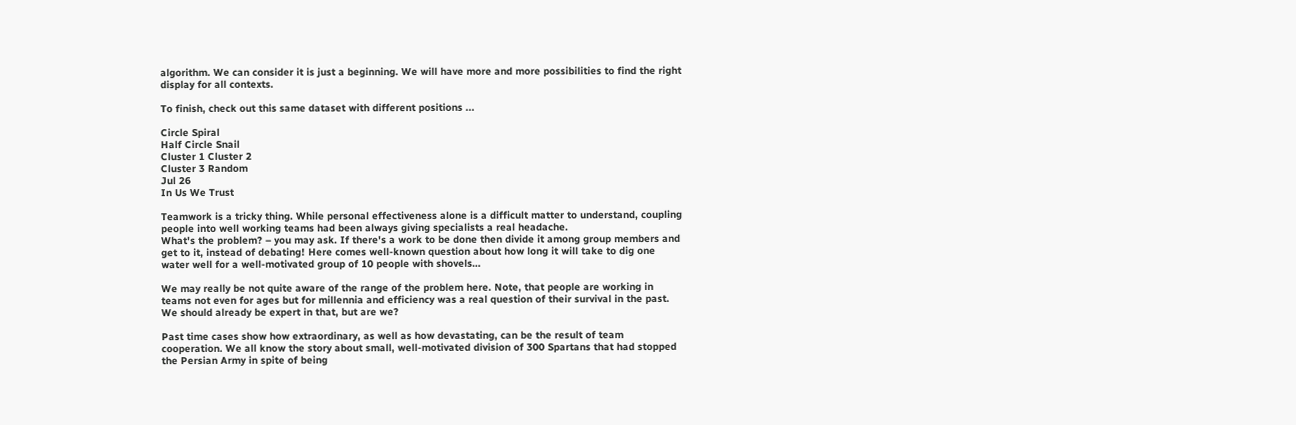algorithm. We can consider it is just a beginning. We will have more and more possibilities to find the right display for all contexts.

To finish, check out this same dataset with different positions ...

Circle Spiral
Half Circle Snail
Cluster 1 Cluster 2
Cluster 3 Random
Jul 26
In Us We Trust

Teamwork is a tricky thing. While personal effectiveness alone is a difficult matter to understand, coupling people into well working teams had been always giving specialists a real headache.
What's the problem? – you may ask. If there's a work to be done then divide it among group members and get to it, instead of debating! Here comes well-known question about how long it will take to dig one water well for a well-motivated group of 10 people with shovels…

We may really be not quite aware of the range of the problem here. Note, that people are working in teams not even for ages but for millennia and efficiency was a real question of their survival in the past. We should already be expert in that, but are we?

Past time cases show how extraordinary, as well as how devastating, can be the result of team cooperation. We all know the story about small, well-motivated division of 300 Spartans that had stopped the Persian Army in spite of being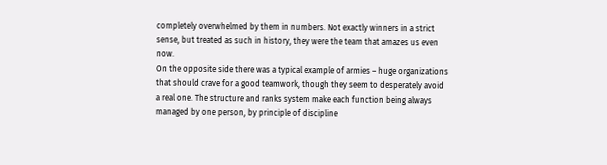completely overwhelmed by them in numbers. Not exactly winners in a strict sense, but treated as such in history, they were the team that amazes us even now.
On the opposite side there was a typical example of armies – huge organizations that should crave for a good teamwork, though they seem to desperately avoid a real one. The structure and ranks system make each function being always managed by one person, by principle of discipline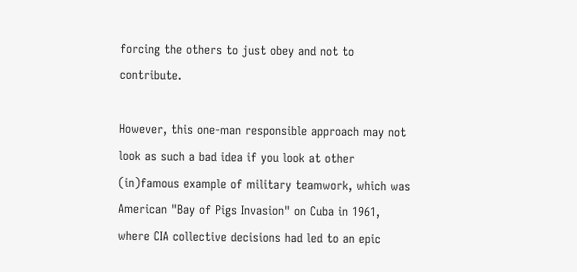forcing the others to just obey and not to contribute.

However, this one-man responsible approach may not look as such a bad idea if you look at other (in)famous example of military teamwork, which was American "Bay of Pigs Invasion" on Cuba in 1961, where CIA collective decisions had led to an epic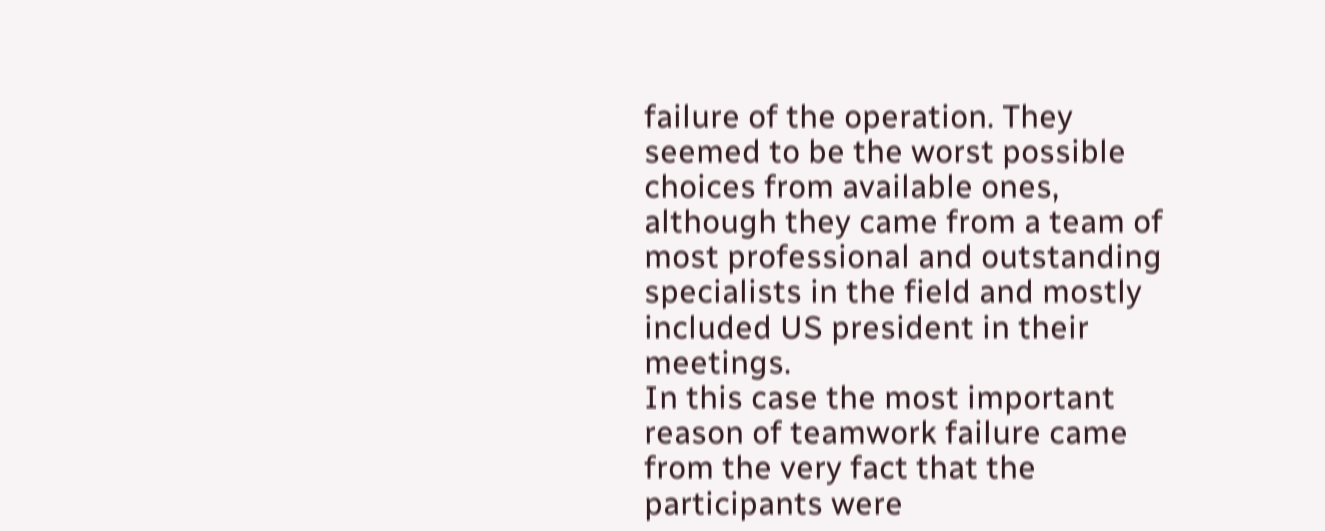failure of the operation. They seemed to be the worst possible choices from available ones, although they came from a team of most professional and outstanding specialists in the field and mostly included US president in their meetings.
In this case the most important reason of teamwork failure came from the very fact that the participants were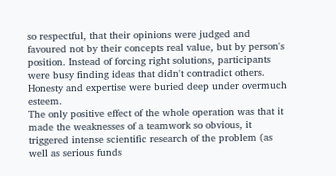so respectful, that their opinions were judged and favoured not by their concepts real value, but by person's position. Instead of forcing right solutions, participants were busy finding ideas that didn't contradict others. Honesty and expertise were buried deep under overmuch esteem.
The only positive effect of the whole operation was that it made the weaknesses of a teamwork so obvious, it triggered intense scientific research of the problem (as well as serious funds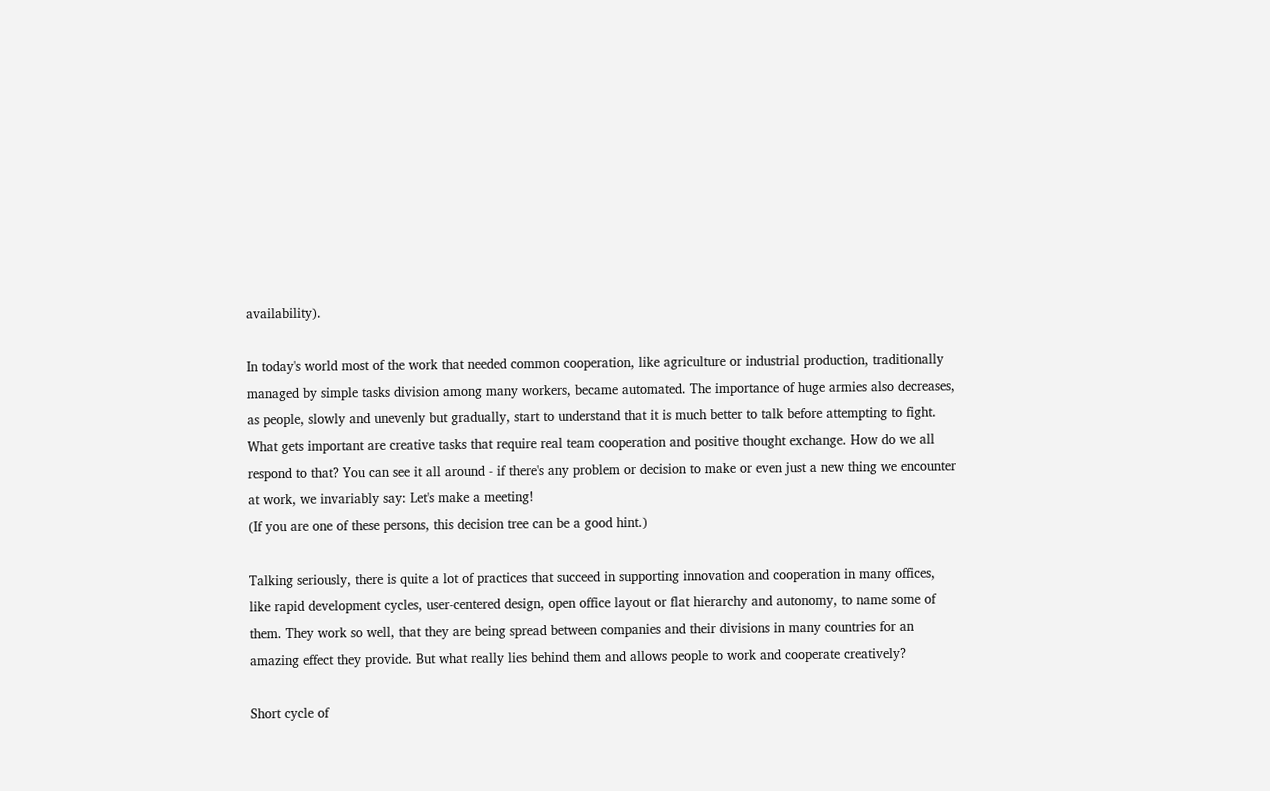availability).

In today's world most of the work that needed common cooperation, like agriculture or industrial production, traditionally managed by simple tasks division among many workers, became automated. The importance of huge armies also decreases, as people, slowly and unevenly but gradually, start to understand that it is much better to talk before attempting to fight.
What gets important are creative tasks that require real team cooperation and positive thought exchange. How do we all respond to that? You can see it all around - if there's any problem or decision to make or even just a new thing we encounter at work, we invariably say: Let's make a meeting!
(If you are one of these persons, this decision tree can be a good hint.)

Talking seriously, there is quite a lot of practices that succeed in supporting innovation and cooperation in many offices, like rapid development cycles, user-centered design, open office layout or flat hierarchy and autonomy, to name some of them. They work so well, that they are being spread between companies and their divisions in many countries for an amazing effect they provide. But what really lies behind them and allows people to work and cooperate creatively?

Short cycle of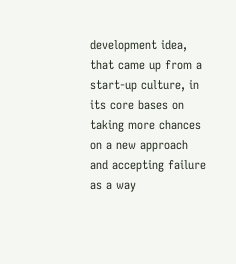development idea, that came up from a start-up culture, in its core bases on taking more chances on a new approach and accepting failure as a way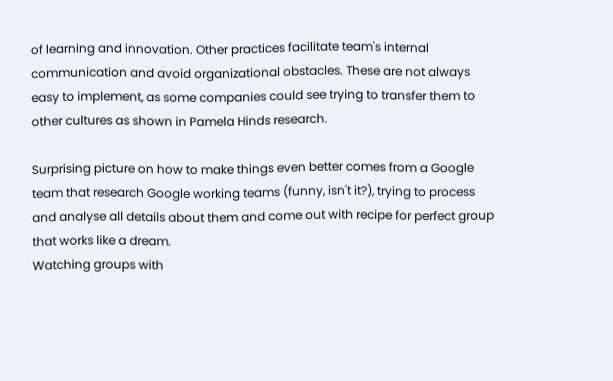of learning and innovation. Other practices facilitate team's internal communication and avoid organizational obstacles. These are not always easy to implement, as some companies could see trying to transfer them to other cultures as shown in Pamela Hinds research.

Surprising picture on how to make things even better comes from a Google team that research Google working teams (funny, isn't it?), trying to process and analyse all details about them and come out with recipe for perfect group that works like a dream.
Watching groups with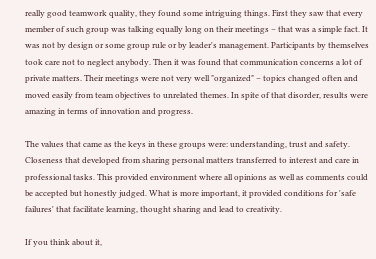really good teamwork quality, they found some intriguing things. First they saw that every member of such group was talking equally long on their meetings – that was a simple fact. It was not by design or some group rule or by leader's management. Participants by themselves took care not to neglect anybody. Then it was found that communication concerns a lot of private matters. Their meetings were not very well "organized" – topics changed often and moved easily from team objectives to unrelated themes. In spite of that disorder, results were amazing in terms of innovation and progress.

The values that came as the keys in these groups were: understanding, trust and safety. Closeness that developed from sharing personal matters transferred to interest and care in professional tasks. This provided environment where all opinions as well as comments could be accepted but honestly judged. What is more important, it provided conditions for 'safe failures' that facilitate learning, thought sharing and lead to creativity.

If you think about it,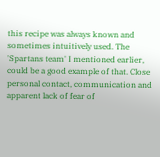this recipe was always known and sometimes intuitively used. The 'Spartans team' I mentioned earlier, could be a good example of that. Close personal contact, communication and apparent lack of fear of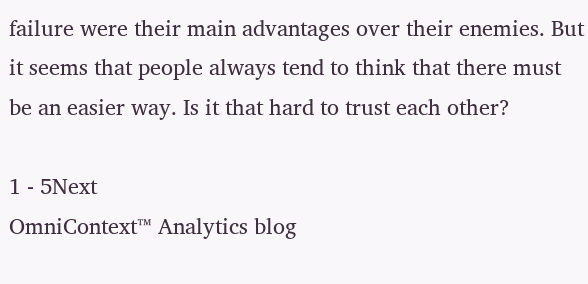failure were their main advantages over their enemies. But it seems that people always tend to think that there must be an easier way. Is it that hard to trust each other?

1 - 5Next
OmniContext™ Analytics blog